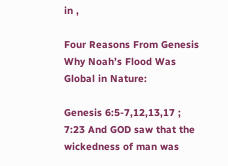in ,

Four Reasons From Genesis Why Noah’s Flood Was Global in Nature:

Genesis 6:5-7,12,13,17 ; 7:23 And GOD saw that the wickedness of man was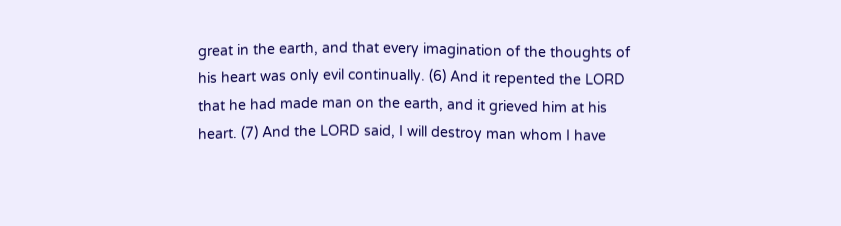great in the earth, and that every imagination of the thoughts of his heart was only evil continually. (6) And it repented the LORD that he had made man on the earth, and it grieved him at his heart. (7) And the LORD said, I will destroy man whom I have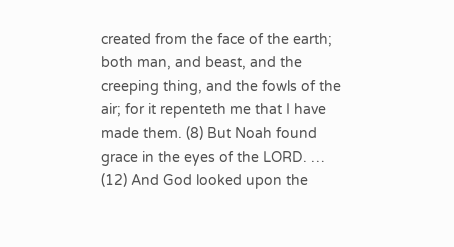created from the face of the earth; both man, and beast, and the creeping thing, and the fowls of the air; for it repenteth me that I have made them. (8) But Noah found grace in the eyes of the LORD. … (12) And God looked upon the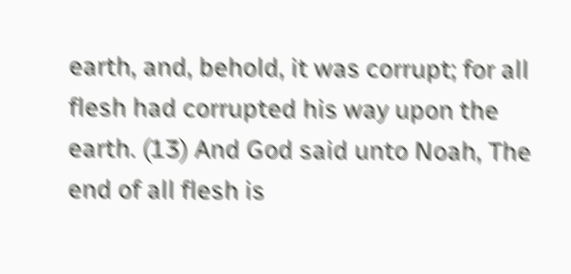earth, and, behold, it was corrupt; for all flesh had corrupted his way upon the earth. (13) And God said unto Noah, The end of all flesh is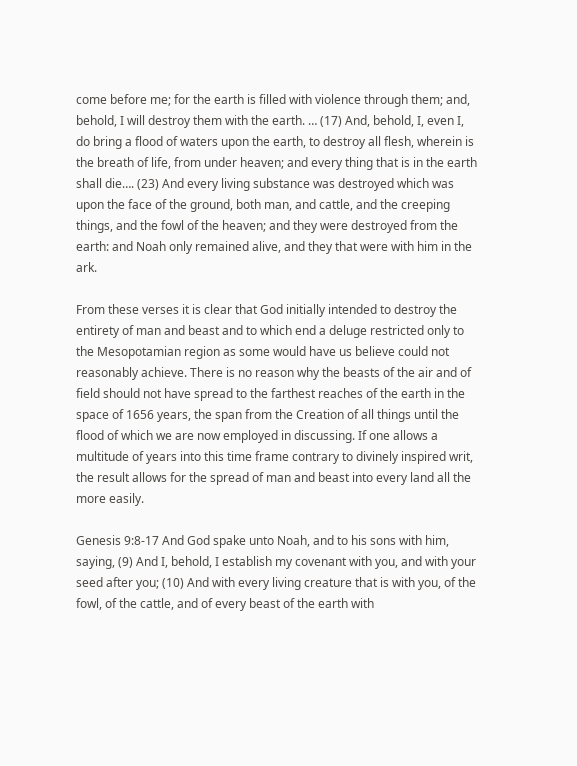come before me; for the earth is filled with violence through them; and, behold, I will destroy them with the earth. … (17) And, behold, I, even I, do bring a flood of waters upon the earth, to destroy all flesh, wherein is the breath of life, from under heaven; and every thing that is in the earth shall die…. (23) And every living substance was destroyed which was upon the face of the ground, both man, and cattle, and the creeping things, and the fowl of the heaven; and they were destroyed from the earth: and Noah only remained alive, and they that were with him in the ark.

From these verses it is clear that God initially intended to destroy the entirety of man and beast and to which end a deluge restricted only to the Mesopotamian region as some would have us believe could not reasonably achieve. There is no reason why the beasts of the air and of field should not have spread to the farthest reaches of the earth in the space of 1656 years, the span from the Creation of all things until the flood of which we are now employed in discussing. If one allows a multitude of years into this time frame contrary to divinely inspired writ, the result allows for the spread of man and beast into every land all the more easily.

Genesis 9:8-17 And God spake unto Noah, and to his sons with him, saying, (9) And I, behold, I establish my covenant with you, and with your seed after you; (10) And with every living creature that is with you, of the fowl, of the cattle, and of every beast of the earth with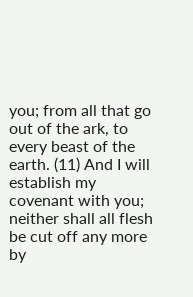you; from all that go out of the ark, to every beast of the earth. (11) And I will establish my covenant with you; neither shall all flesh be cut off any more by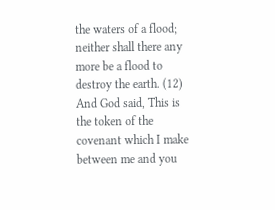the waters of a flood; neither shall there any more be a flood to destroy the earth. (12) And God said, This is the token of the covenant which I make between me and you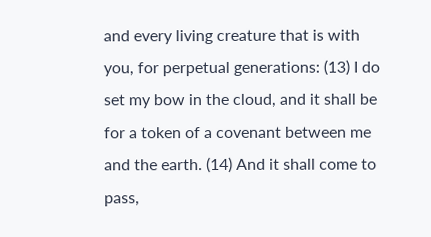and every living creature that is with you, for perpetual generations: (13) I do set my bow in the cloud, and it shall be for a token of a covenant between me and the earth. (14) And it shall come to pass,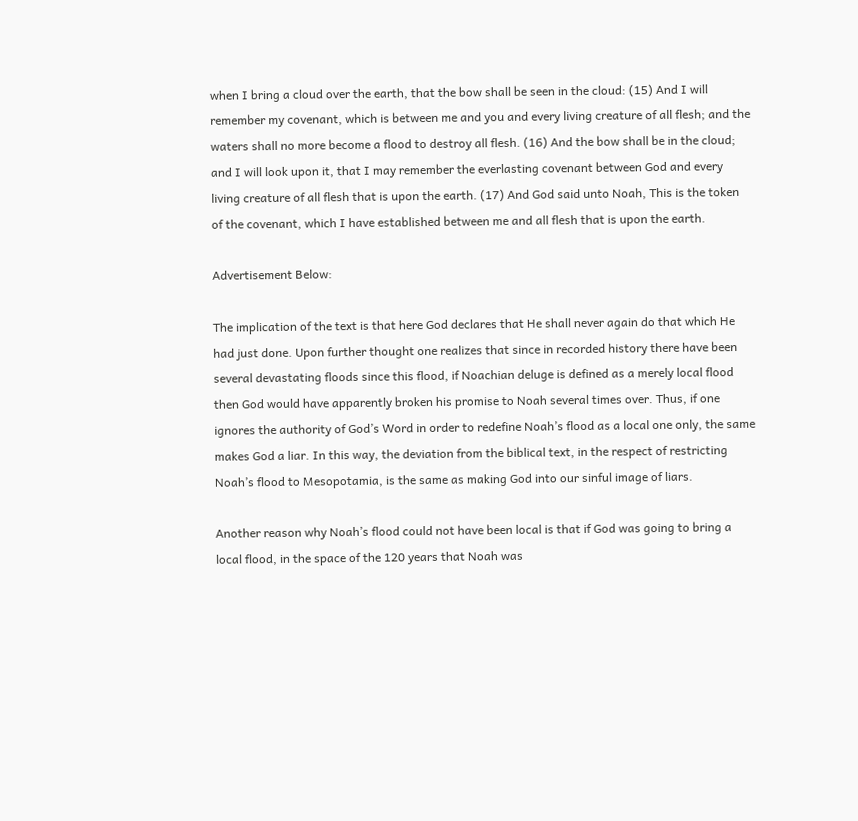when I bring a cloud over the earth, that the bow shall be seen in the cloud: (15) And I will remember my covenant, which is between me and you and every living creature of all flesh; and the waters shall no more become a flood to destroy all flesh. (16) And the bow shall be in the cloud; and I will look upon it, that I may remember the everlasting covenant between God and every living creature of all flesh that is upon the earth. (17) And God said unto Noah, This is the token of the covenant, which I have established between me and all flesh that is upon the earth.

Advertisement Below:

The implication of the text is that here God declares that He shall never again do that which He had just done. Upon further thought one realizes that since in recorded history there have been several devastating floods since this flood, if Noachian deluge is defined as a merely local flood then God would have apparently broken his promise to Noah several times over. Thus, if one ignores the authority of God’s Word in order to redefine Noah’s flood as a local one only, the same makes God a liar. In this way, the deviation from the biblical text, in the respect of restricting Noah’s flood to Mesopotamia, is the same as making God into our sinful image of liars.

Another reason why Noah’s flood could not have been local is that if God was going to bring a local flood, in the space of the 120 years that Noah was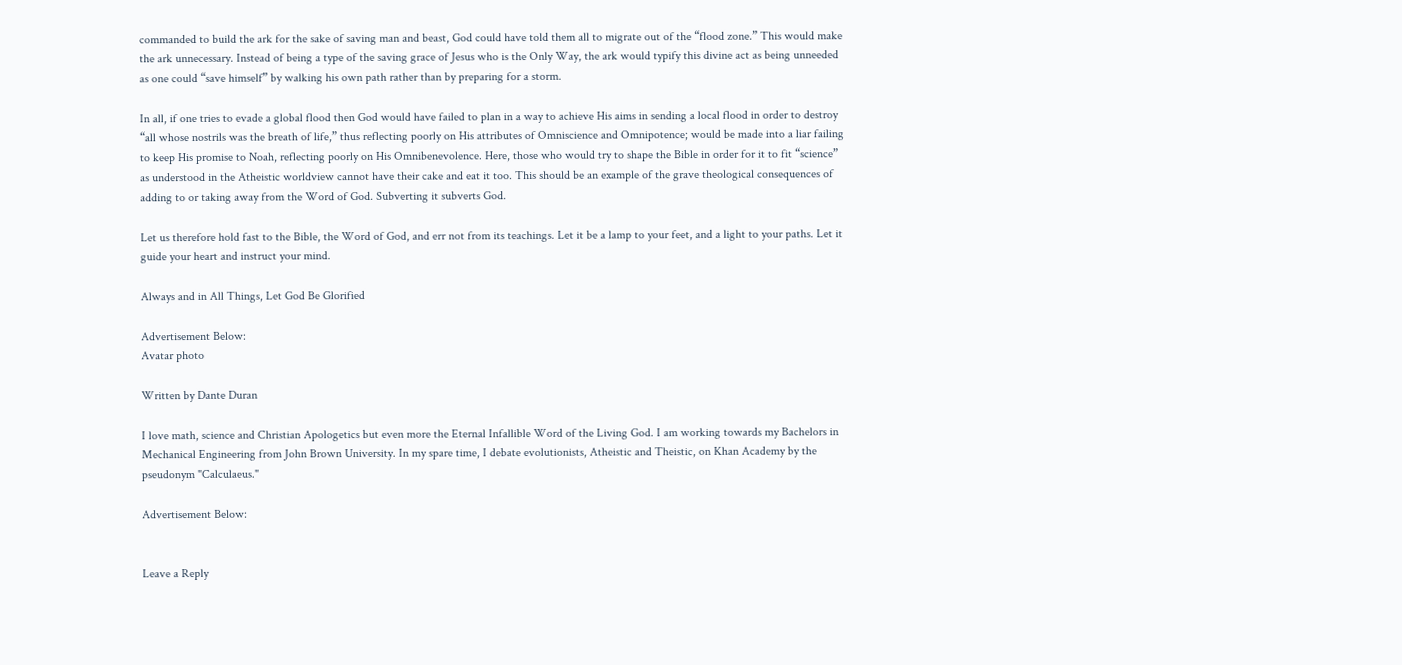commanded to build the ark for the sake of saving man and beast, God could have told them all to migrate out of the “flood zone.” This would make the ark unnecessary. Instead of being a type of the saving grace of Jesus who is the Only Way, the ark would typify this divine act as being unneeded as one could “save himself” by walking his own path rather than by preparing for a storm.

In all, if one tries to evade a global flood then God would have failed to plan in a way to achieve His aims in sending a local flood in order to destroy “all whose nostrils was the breath of life,” thus reflecting poorly on His attributes of Omniscience and Omnipotence; would be made into a liar failing to keep His promise to Noah, reflecting poorly on His Omnibenevolence. Here, those who would try to shape the Bible in order for it to fit “science” as understood in the Atheistic worldview cannot have their cake and eat it too. This should be an example of the grave theological consequences of adding to or taking away from the Word of God. Subverting it subverts God.

Let us therefore hold fast to the Bible, the Word of God, and err not from its teachings. Let it be a lamp to your feet, and a light to your paths. Let it guide your heart and instruct your mind.

Always and in All Things, Let God Be Glorified

Advertisement Below:
Avatar photo

Written by Dante Duran

I love math, science and Christian Apologetics but even more the Eternal Infallible Word of the Living God. I am working towards my Bachelors in Mechanical Engineering from John Brown University. In my spare time, I debate evolutionists, Atheistic and Theistic, on Khan Academy by the pseudonym "Calculaeus."

Advertisement Below:


Leave a Reply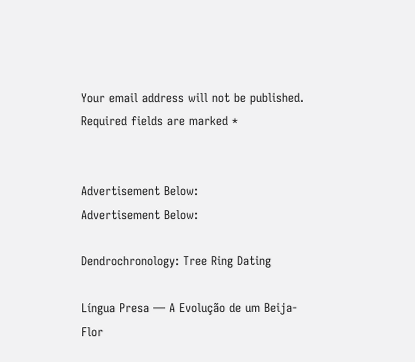Your email address will not be published. Required fields are marked *


Advertisement Below:
Advertisement Below:

Dendrochronology: Tree Ring Dating

Língua Presa — A Evolução de um Beija-Flor